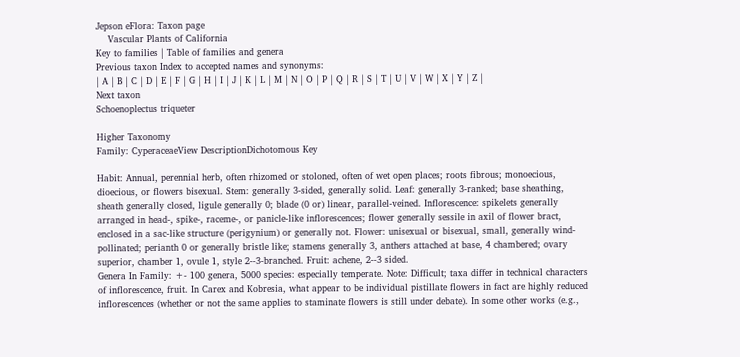Jepson eFlora: Taxon page
    Vascular Plants of California
Key to families | Table of families and genera
Previous taxon Index to accepted names and synonyms:
| A | B | C | D | E | F | G | H | I | J | K | L | M | N | O | P | Q | R | S | T | U | V | W | X | Y | Z |
Next taxon
Schoenoplectus triqueter

Higher Taxonomy
Family: CyperaceaeView DescriptionDichotomous Key

Habit: Annual, perennial herb, often rhizomed or stoloned, often of wet open places; roots fibrous; monoecious, dioecious, or flowers bisexual. Stem: generally 3-sided, generally solid. Leaf: generally 3-ranked; base sheathing, sheath generally closed, ligule generally 0; blade (0 or) linear, parallel-veined. Inflorescence: spikelets generally arranged in head-, spike-, raceme-, or panicle-like inflorescences; flower generally sessile in axil of flower bract, enclosed in a sac-like structure (perigynium) or generally not. Flower: unisexual or bisexual, small, generally wind-pollinated; perianth 0 or generally bristle like; stamens generally 3, anthers attached at base, 4 chambered; ovary superior, chamber 1, ovule 1, style 2--3-branched. Fruit: achene, 2--3 sided.
Genera In Family: +- 100 genera, 5000 species: especially temperate. Note: Difficult; taxa differ in technical characters of inflorescence, fruit. In Carex and Kobresia, what appear to be individual pistillate flowers in fact are highly reduced inflorescences (whether or not the same applies to staminate flowers is still under debate). In some other works (e.g.,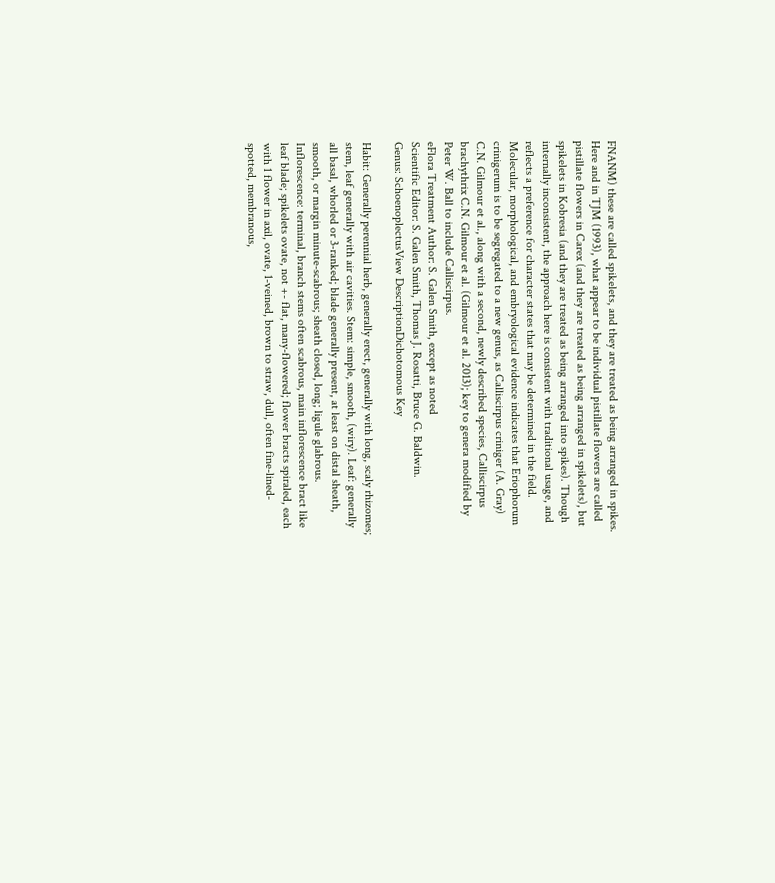FNANM) these are called spikelets, and they are treated as being arranged in spikes. Here and in TJM (1993), what appear to be individual pistillate flowers are called pistillate flowers in Carex (and they are treated as being arranged in spikelets), but spikelets in Kobresia (and they are treated as being arranged into spikes). Though internally inconsistent, the approach here is consistent with traditional usage, and reflects a preference for character states that may be determined in the field. Molecular, morphological, and embryological evidence indicates that Eriophorum crinigerum is to be segregated to a new genus, as Calliscirpus criniger (A. Gray) C.N. Gilmour et al., along with a second, newly described species, Calliscirpus brachythrix C.N. Gilmour et al. (Gilmour et al. 2013); key to genera modified by Peter W. Ball to include Calliscirpus.
eFlora Treatment Author: S. Galen Smith, except as noted
Scientific Editor: S. Galen Smith, Thomas J. Rosatti, Bruce G. Baldwin.
Genus: SchoenoplectusView DescriptionDichotomous Key

Habit: Generally perennial herb, generally erect, generally with long, scaly rhizomes; stem, leaf generally with air cavities. Stem: simple, smooth, (wiry). Leaf: generally all basal, whorled or 3-ranked; blade generally present, at least on distal sheath, smooth, or margin minute-scabrous; sheath closed, long; ligule glabrous. Inflorescence: terminal, branch stems often scabrous, main inflorescence bract like leaf blade; spikelets ovate, not +- flat, many-flowered; flower bracts spiraled, each with 1 flower in axil, ovate, 1-veined, brown to straw, dull, often fine-lined-spotted, membranous,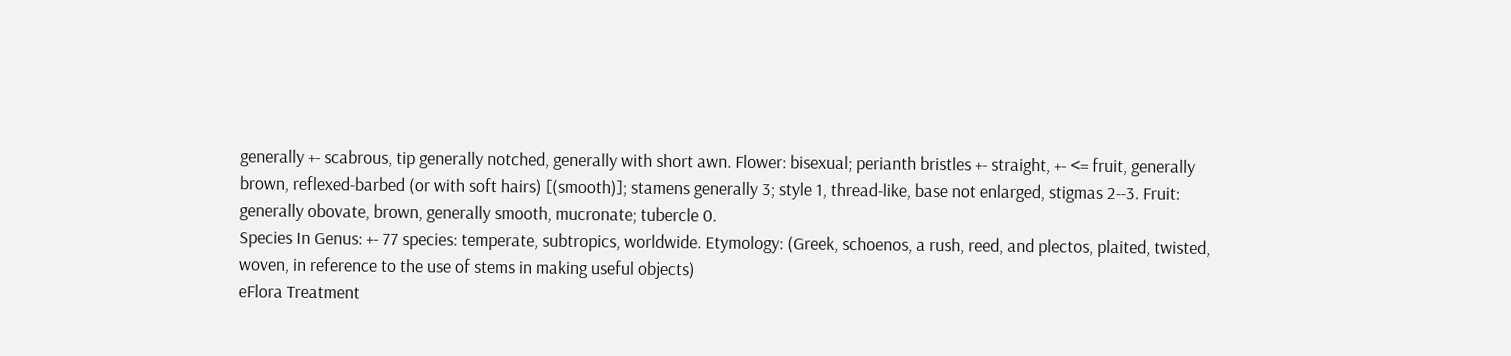generally +- scabrous, tip generally notched, generally with short awn. Flower: bisexual; perianth bristles +- straight, +- <= fruit, generally brown, reflexed-barbed (or with soft hairs) [(smooth)]; stamens generally 3; style 1, thread-like, base not enlarged, stigmas 2--3. Fruit: generally obovate, brown, generally smooth, mucronate; tubercle 0.
Species In Genus: +- 77 species: temperate, subtropics, worldwide. Etymology: (Greek, schoenos, a rush, reed, and plectos, plaited, twisted, woven, in reference to the use of stems in making useful objects)
eFlora Treatment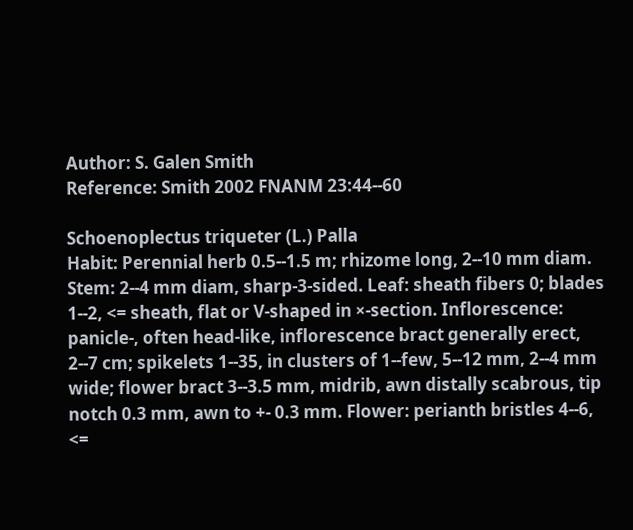Author: S. Galen Smith
Reference: Smith 2002 FNANM 23:44--60

Schoenoplectus triqueter (L.) Palla
Habit: Perennial herb 0.5--1.5 m; rhizome long, 2--10 mm diam. Stem: 2--4 mm diam, sharp-3-sided. Leaf: sheath fibers 0; blades 1--2, <= sheath, flat or V-shaped in ×-section. Inflorescence: panicle-, often head-like, inflorescence bract generally erect, 2--7 cm; spikelets 1--35, in clusters of 1--few, 5--12 mm, 2--4 mm wide; flower bract 3--3.5 mm, midrib, awn distally scabrous, tip notch 0.3 mm, awn to +- 0.3 mm. Flower: perianth bristles 4--6, <=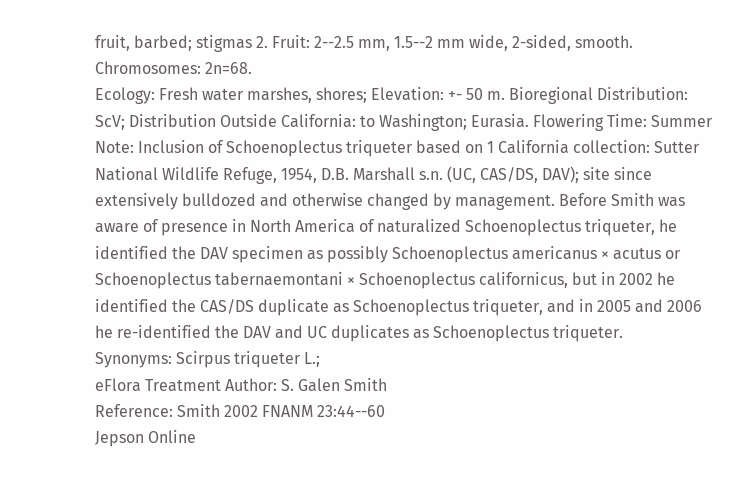fruit, barbed; stigmas 2. Fruit: 2--2.5 mm, 1.5--2 mm wide, 2-sided, smooth. Chromosomes: 2n=68.
Ecology: Fresh water marshes, shores; Elevation: +- 50 m. Bioregional Distribution: ScV; Distribution Outside California: to Washington; Eurasia. Flowering Time: Summer Note: Inclusion of Schoenoplectus triqueter based on 1 California collection: Sutter National Wildlife Refuge, 1954, D.B. Marshall s.n. (UC, CAS/DS, DAV); site since extensively bulldozed and otherwise changed by management. Before Smith was aware of presence in North America of naturalized Schoenoplectus triqueter, he identified the DAV specimen as possibly Schoenoplectus americanus × acutus or Schoenoplectus tabernaemontani × Schoenoplectus californicus, but in 2002 he identified the CAS/DS duplicate as Schoenoplectus triqueter, and in 2005 and 2006 he re-identified the DAV and UC duplicates as Schoenoplectus triqueter.
Synonyms: Scirpus triqueter L.;
eFlora Treatment Author: S. Galen Smith
Reference: Smith 2002 FNANM 23:44--60
Jepson Online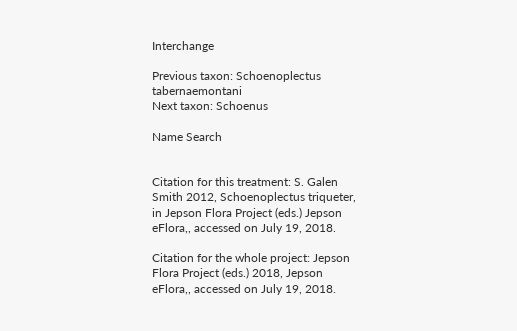Interchange

Previous taxon: Schoenoplectus tabernaemontani
Next taxon: Schoenus

Name Search


Citation for this treatment: S. Galen Smith 2012, Schoenoplectus triqueter, in Jepson Flora Project (eds.) Jepson eFlora,, accessed on July 19, 2018.

Citation for the whole project: Jepson Flora Project (eds.) 2018, Jepson eFlora,, accessed on July 19, 2018.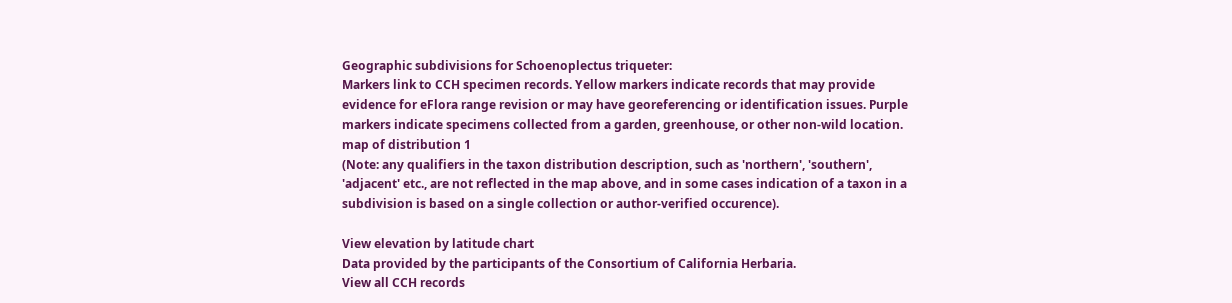Geographic subdivisions for Schoenoplectus triqueter:
Markers link to CCH specimen records. Yellow markers indicate records that may provide evidence for eFlora range revision or may have georeferencing or identification issues. Purple markers indicate specimens collected from a garden, greenhouse, or other non-wild location.
map of distribution 1
(Note: any qualifiers in the taxon distribution description, such as 'northern', 'southern', 'adjacent' etc., are not reflected in the map above, and in some cases indication of a taxon in a subdivision is based on a single collection or author-verified occurence).

View elevation by latitude chart
Data provided by the participants of the Consortium of California Herbaria.
View all CCH records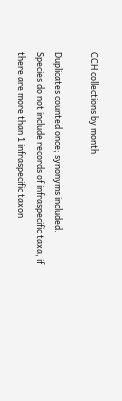CCH collections by month

Duplicates counted once; synonyms included.
Species do not include records of infraspecific taxa, if there are more than 1 infraspecific taxon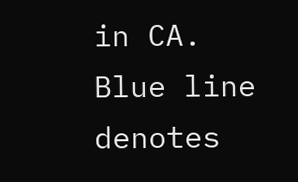in CA.
Blue line denotes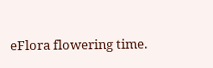eFlora flowering time.